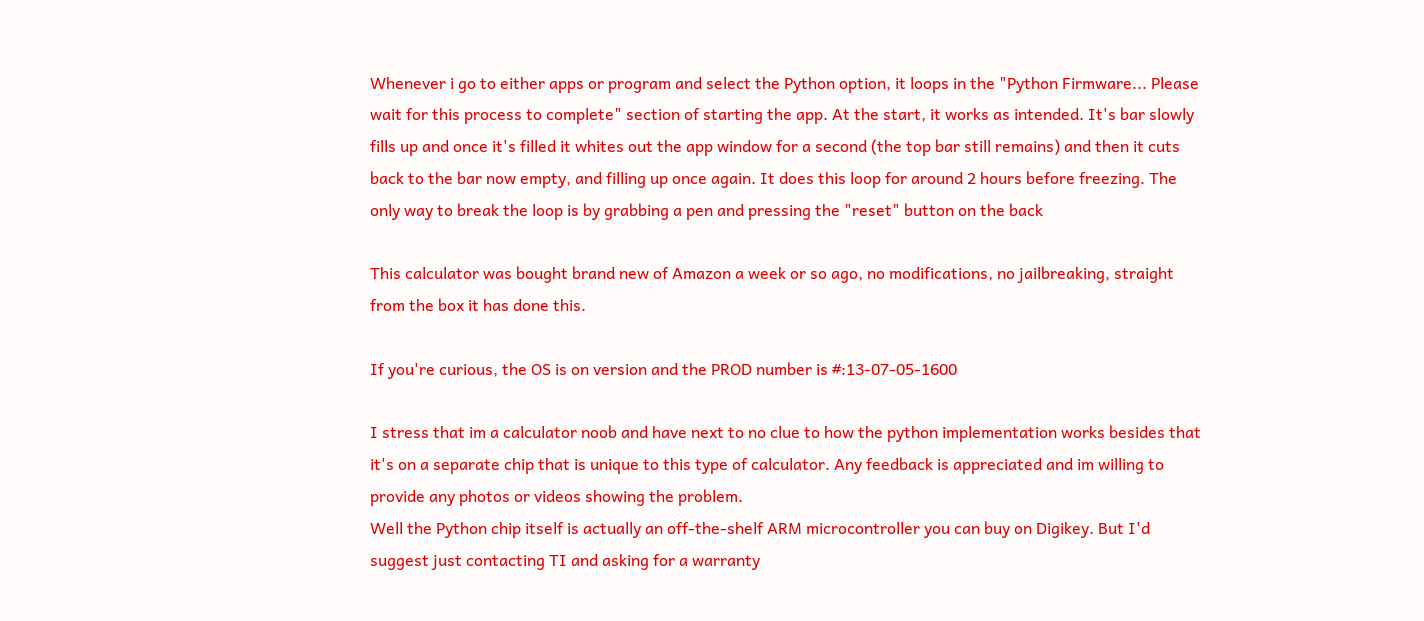Whenever i go to either apps or program and select the Python option, it loops in the "Python Firmware... Please wait for this process to complete" section of starting the app. At the start, it works as intended. It's bar slowly fills up and once it's filled it whites out the app window for a second (the top bar still remains) and then it cuts back to the bar now empty, and filling up once again. It does this loop for around 2 hours before freezing. The only way to break the loop is by grabbing a pen and pressing the "reset" button on the back

This calculator was bought brand new of Amazon a week or so ago, no modifications, no jailbreaking, straight from the box it has done this.

If you're curious, the OS is on version and the PROD number is #:13-07-05-1600

I stress that im a calculator noob and have next to no clue to how the python implementation works besides that it's on a separate chip that is unique to this type of calculator. Any feedback is appreciated and im willing to provide any photos or videos showing the problem.
Well the Python chip itself is actually an off-the-shelf ARM microcontroller you can buy on Digikey. But I'd suggest just contacting TI and asking for a warranty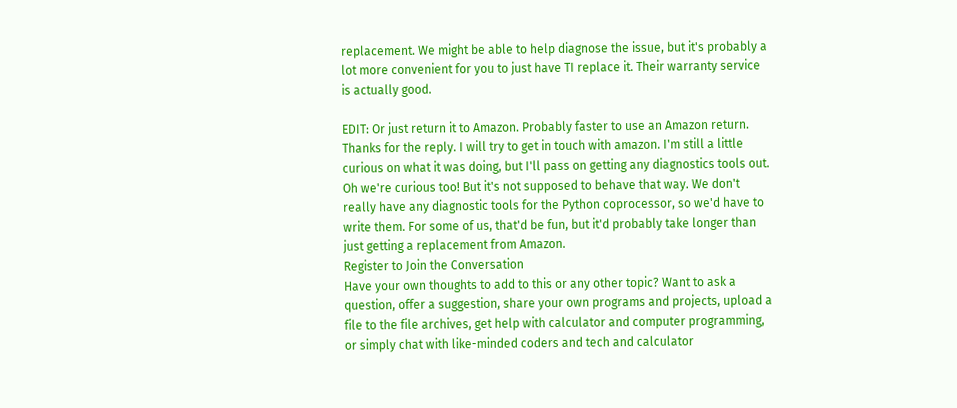replacement. We might be able to help diagnose the issue, but it's probably a lot more convenient for you to just have TI replace it. Their warranty service is actually good.

EDIT: Or just return it to Amazon. Probably faster to use an Amazon return.
Thanks for the reply. I will try to get in touch with amazon. I'm still a little curious on what it was doing, but I'll pass on getting any diagnostics tools out.
Oh we're curious too! But it's not supposed to behave that way. We don't really have any diagnostic tools for the Python coprocessor, so we'd have to write them. For some of us, that'd be fun, but it'd probably take longer than just getting a replacement from Amazon.
Register to Join the Conversation
Have your own thoughts to add to this or any other topic? Want to ask a question, offer a suggestion, share your own programs and projects, upload a file to the file archives, get help with calculator and computer programming, or simply chat with like-minded coders and tech and calculator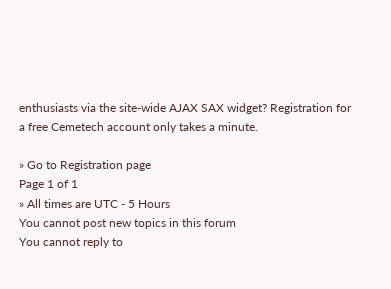enthusiasts via the site-wide AJAX SAX widget? Registration for a free Cemetech account only takes a minute.

» Go to Registration page
Page 1 of 1
» All times are UTC - 5 Hours
You cannot post new topics in this forum
You cannot reply to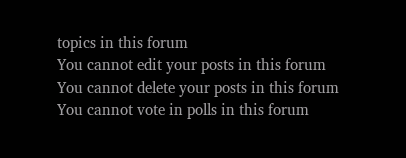topics in this forum
You cannot edit your posts in this forum
You cannot delete your posts in this forum
You cannot vote in polls in this forum